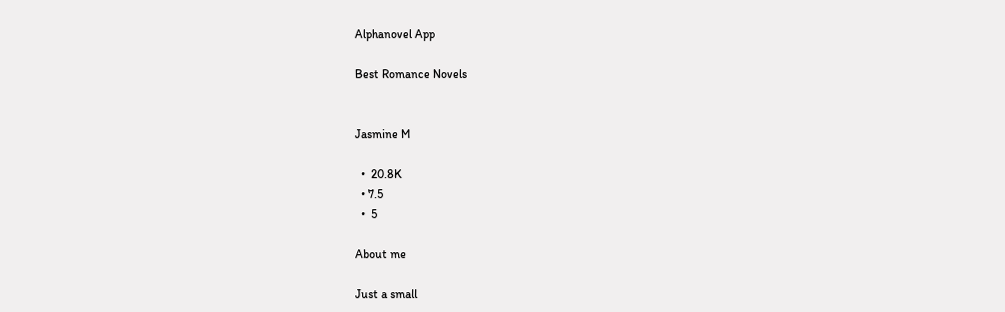Alphanovel App

Best Romance Novels


Jasmine M

  •  20.8K
  • 7.5
  •  5

About me

Just a small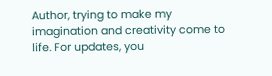Author, trying to make my imagination and creativity come to life. For updates, you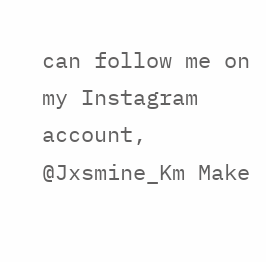can follow me on my Instagram account, @Jxsmine_Km Make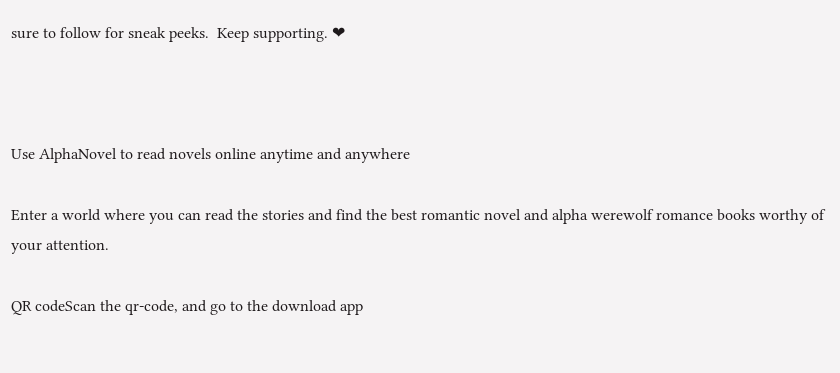sure to follow for sneak peeks.  Keep supporting. ❤



Use AlphaNovel to read novels online anytime and anywhere

Enter a world where you can read the stories and find the best romantic novel and alpha werewolf romance books worthy of your attention.

QR codeScan the qr-code, and go to the download app